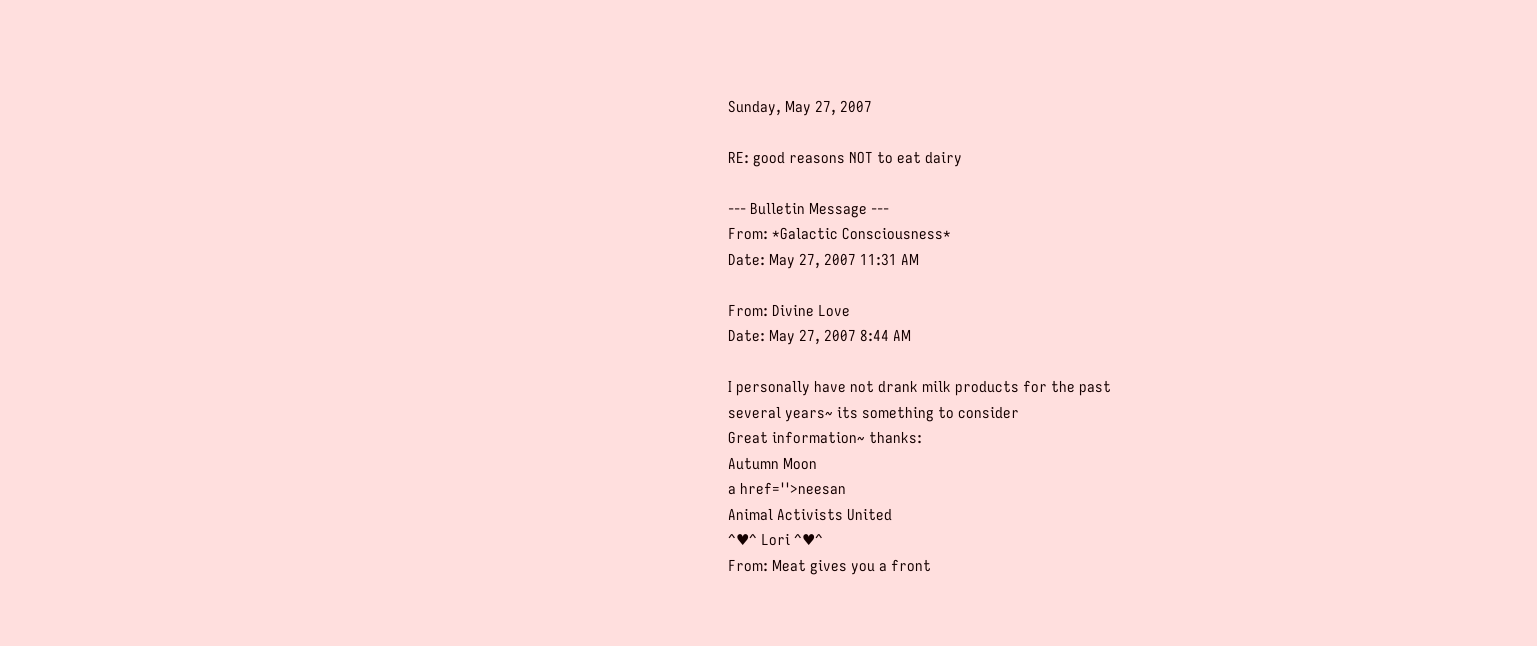Sunday, May 27, 2007

RE: good reasons NOT to eat dairy

--- Bulletin Message ---
From: *Galactic Consciousness*
Date: May 27, 2007 11:31 AM

From: Divine Love
Date: May 27, 2007 8:44 AM

I personally have not drank milk products for the past
several years~ its something to consider
Great information~ thanks:
Autumn Moon
a href=''>neesan
Animal Activists United
^♥^ Lori ^♥^
From: Meat gives you a front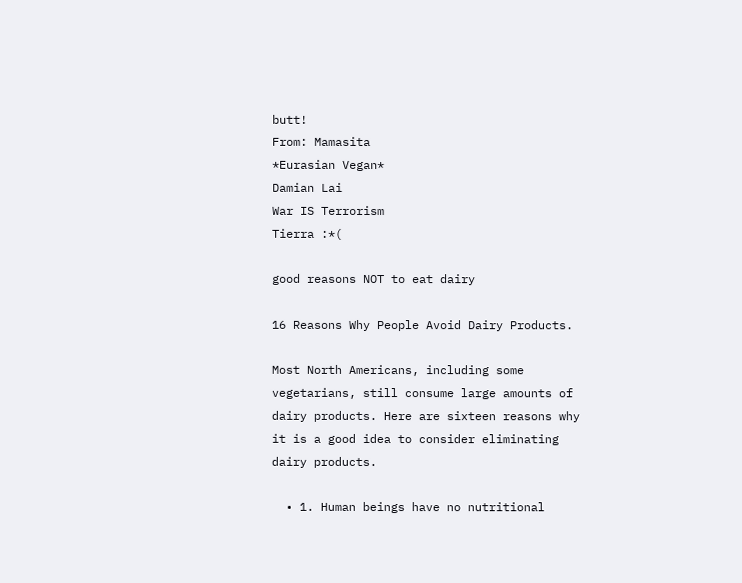butt!
From: Mamasita
*Eurasian Vegan*
Damian Lai
War IS Terrorism
Tierra :*(

good reasons NOT to eat dairy

16 Reasons Why People Avoid Dairy Products.

Most North Americans, including some vegetarians, still consume large amounts of dairy products. Here are sixteen reasons why it is a good idea to consider eliminating dairy products.

  • 1. Human beings have no nutritional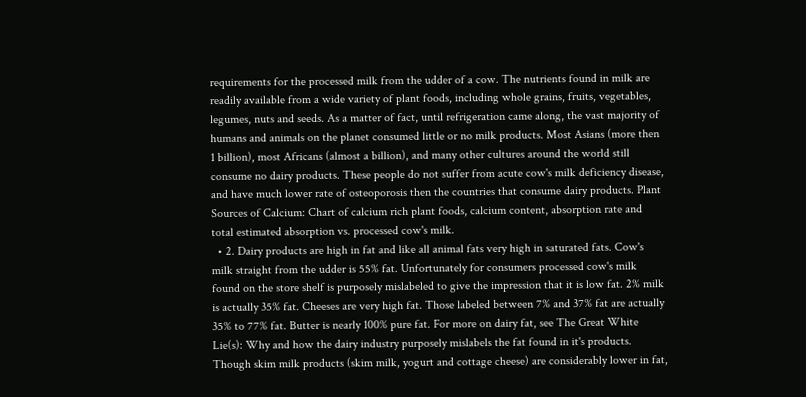requirements for the processed milk from the udder of a cow. The nutrients found in milk are readily available from a wide variety of plant foods, including whole grains, fruits, vegetables, legumes, nuts and seeds. As a matter of fact, until refrigeration came along, the vast majority of humans and animals on the planet consumed little or no milk products. Most Asians (more then 1 billion), most Africans (almost a billion), and many other cultures around the world still consume no dairy products. These people do not suffer from acute cow's milk deficiency disease, and have much lower rate of osteoporosis then the countries that consume dairy products. Plant Sources of Calcium: Chart of calcium rich plant foods, calcium content, absorption rate and total estimated absorption vs. processed cow's milk.
  • 2. Dairy products are high in fat and like all animal fats very high in saturated fats. Cow's milk straight from the udder is 55% fat. Unfortunately for consumers processed cow's milk found on the store shelf is purposely mislabeled to give the impression that it is low fat. 2% milk is actually 35% fat. Cheeses are very high fat. Those labeled between 7% and 37% fat are actually 35% to 77% fat. Butter is nearly 100% pure fat. For more on dairy fat, see The Great White Lie(s): Why and how the dairy industry purposely mislabels the fat found in it's products. Though skim milk products (skim milk, yogurt and cottage cheese) are considerably lower in fat,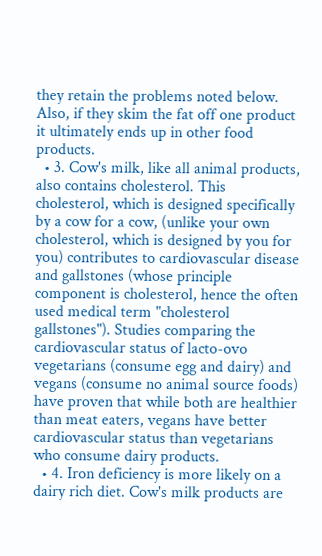they retain the problems noted below. Also, if they skim the fat off one product it ultimately ends up in other food products.
  • 3. Cow's milk, like all animal products, also contains cholesterol. This cholesterol, which is designed specifically by a cow for a cow, (unlike your own cholesterol, which is designed by you for you) contributes to cardiovascular disease and gallstones (whose principle component is cholesterol, hence the often used medical term "cholesterol gallstones"). Studies comparing the cardiovascular status of lacto-ovo vegetarians (consume egg and dairy) and vegans (consume no animal source foods) have proven that while both are healthier than meat eaters, vegans have better cardiovascular status than vegetarians who consume dairy products.
  • 4. Iron deficiency is more likely on a dairy rich diet. Cow's milk products are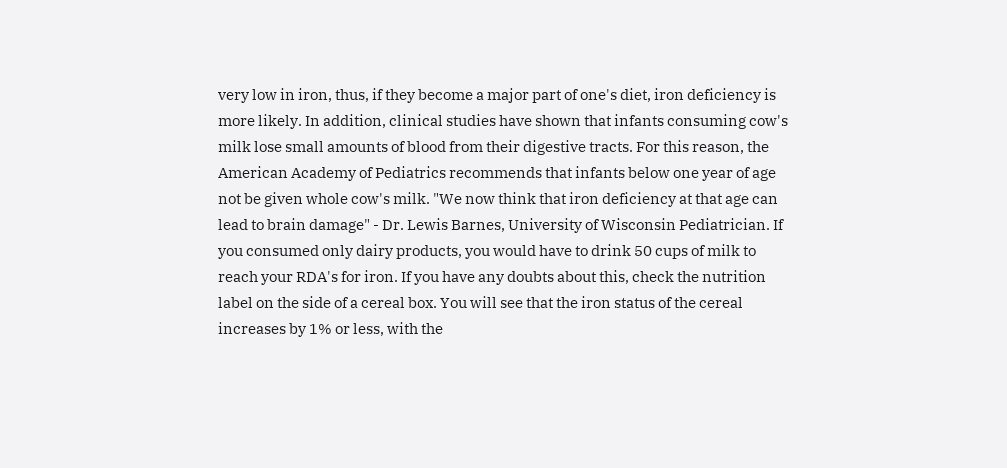very low in iron, thus, if they become a major part of one's diet, iron deficiency is more likely. In addition, clinical studies have shown that infants consuming cow's milk lose small amounts of blood from their digestive tracts. For this reason, the American Academy of Pediatrics recommends that infants below one year of age not be given whole cow's milk. "We now think that iron deficiency at that age can lead to brain damage" - Dr. Lewis Barnes, University of Wisconsin Pediatrician. If you consumed only dairy products, you would have to drink 50 cups of milk to reach your RDA's for iron. If you have any doubts about this, check the nutrition label on the side of a cereal box. You will see that the iron status of the cereal increases by 1% or less, with the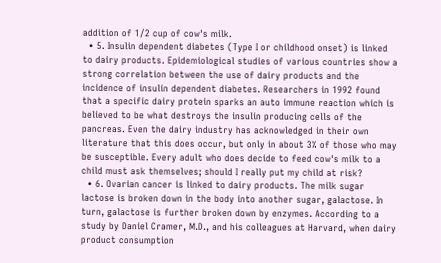addition of 1/2 cup of cow's milk.
  • 5. Insulin dependent diabetes (Type I or childhood onset) is linked to dairy products. Epidemiological studies of various countries show a strong correlation between the use of dairy products and the incidence of insulin dependent diabetes. Researchers in 1992 found that a specific dairy protein sparks an auto immune reaction which is believed to be what destroys the insulin producing cells of the pancreas. Even the dairy industry has acknowledged in their own literature that this does occur, but only in about 3% of those who may be susceptible. Every adult who does decide to feed cow's milk to a child must ask themselves; should I really put my child at risk?
  • 6. Ovarian cancer is linked to dairy products. The milk sugar lactose is broken down in the body into another sugar, galactose. In turn, galactose is further broken down by enzymes. According to a study by Daniel Cramer, M.D., and his colleagues at Harvard, when dairy product consumption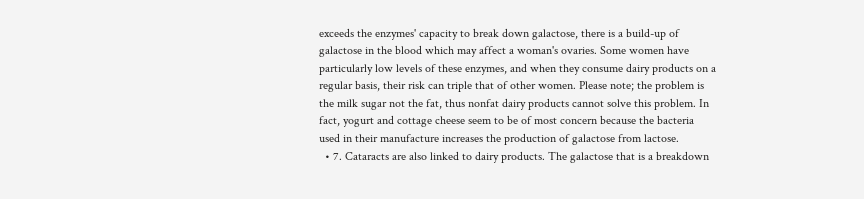exceeds the enzymes' capacity to break down galactose, there is a build-up of galactose in the blood which may affect a woman's ovaries. Some women have particularly low levels of these enzymes, and when they consume dairy products on a regular basis, their risk can triple that of other women. Please note; the problem is the milk sugar not the fat, thus nonfat dairy products cannot solve this problem. In fact, yogurt and cottage cheese seem to be of most concern because the bacteria used in their manufacture increases the production of galactose from lactose.
  • 7. Cataracts are also linked to dairy products. The galactose that is a breakdown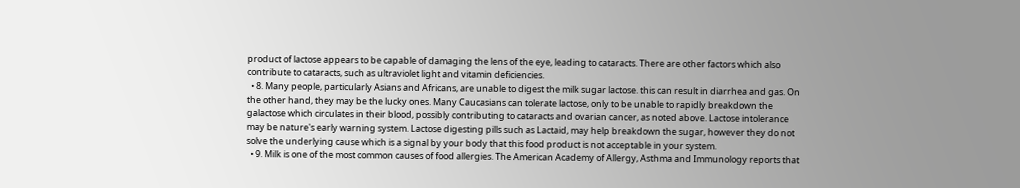product of lactose appears to be capable of damaging the lens of the eye, leading to cataracts. There are other factors which also contribute to cataracts, such as ultraviolet light and vitamin deficiencies.
  • 8. Many people, particularly Asians and Africans, are unable to digest the milk sugar lactose. this can result in diarrhea and gas. On the other hand, they may be the lucky ones. Many Caucasians can tolerate lactose, only to be unable to rapidly breakdown the galactose which circulates in their blood, possibly contributing to cataracts and ovarian cancer, as noted above. Lactose intolerance may be nature's early warning system. Lactose digesting pills such as Lactaid, may help breakdown the sugar, however they do not solve the underlying cause which is a signal by your body that this food product is not acceptable in your system.
  • 9. Milk is one of the most common causes of food allergies. The American Academy of Allergy, Asthma and Immunology reports that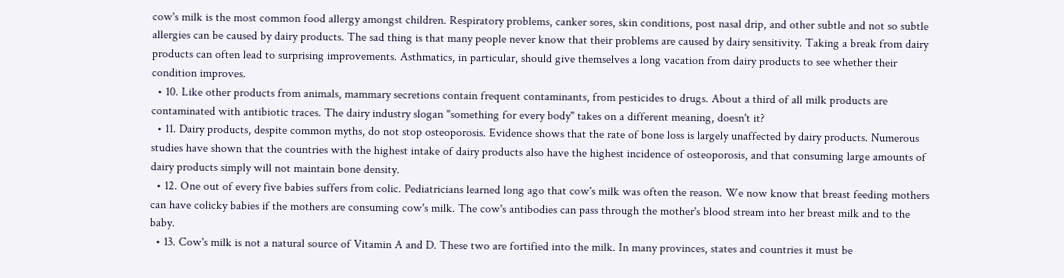cow's milk is the most common food allergy amongst children. Respiratory problems, canker sores, skin conditions, post nasal drip, and other subtle and not so subtle allergies can be caused by dairy products. The sad thing is that many people never know that their problems are caused by dairy sensitivity. Taking a break from dairy products can often lead to surprising improvements. Asthmatics, in particular, should give themselves a long vacation from dairy products to see whether their condition improves.
  • 10. Like other products from animals, mammary secretions contain frequent contaminants, from pesticides to drugs. About a third of all milk products are contaminated with antibiotic traces. The dairy industry slogan "something for every body" takes on a different meaning, doesn't it?
  • 11. Dairy products, despite common myths, do not stop osteoporosis. Evidence shows that the rate of bone loss is largely unaffected by dairy products. Numerous studies have shown that the countries with the highest intake of dairy products also have the highest incidence of osteoporosis, and that consuming large amounts of dairy products simply will not maintain bone density.
  • 12. One out of every five babies suffers from colic. Pediatricians learned long ago that cow's milk was often the reason. We now know that breast feeding mothers can have colicky babies if the mothers are consuming cow's milk. The cow's antibodies can pass through the mother's blood stream into her breast milk and to the baby.
  • 13. Cow's milk is not a natural source of Vitamin A and D. These two are fortified into the milk. In many provinces, states and countries it must be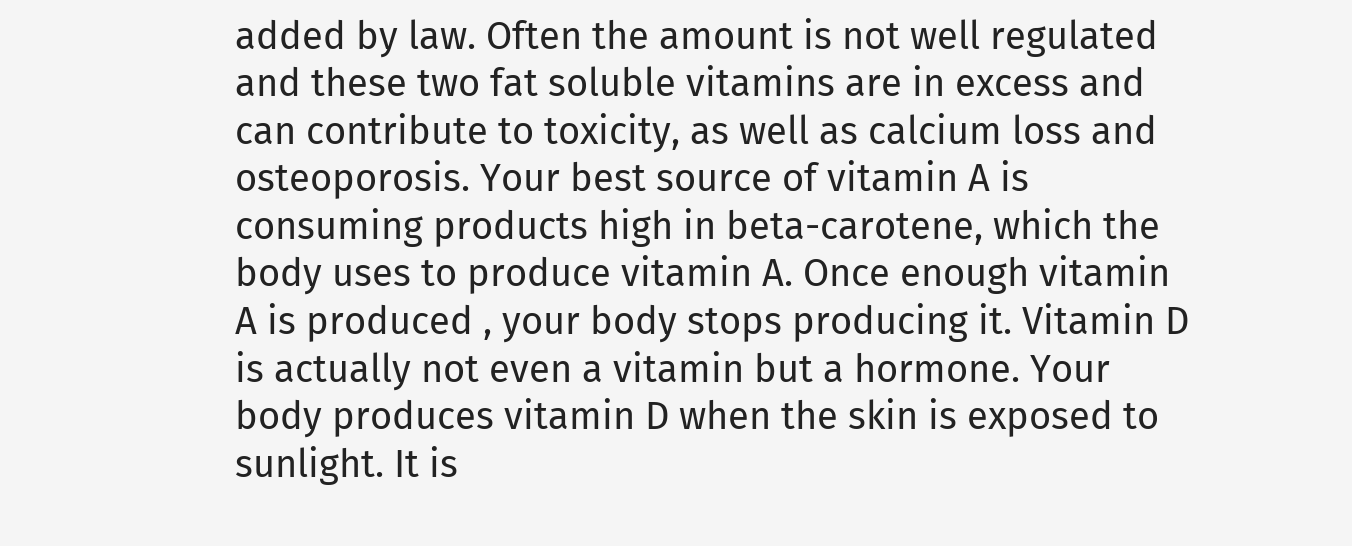added by law. Often the amount is not well regulated and these two fat soluble vitamins are in excess and can contribute to toxicity, as well as calcium loss and osteoporosis. Your best source of vitamin A is consuming products high in beta-carotene, which the body uses to produce vitamin A. Once enough vitamin A is produced , your body stops producing it. Vitamin D is actually not even a vitamin but a hormone. Your body produces vitamin D when the skin is exposed to sunlight. It is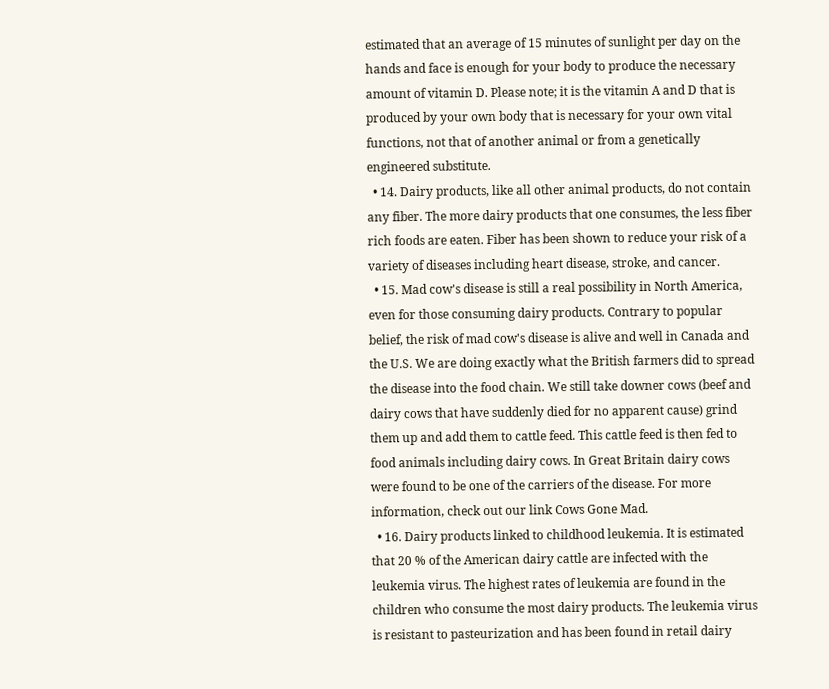estimated that an average of 15 minutes of sunlight per day on the hands and face is enough for your body to produce the necessary amount of vitamin D. Please note; it is the vitamin A and D that is produced by your own body that is necessary for your own vital functions, not that of another animal or from a genetically engineered substitute.
  • 14. Dairy products, like all other animal products, do not contain any fiber. The more dairy products that one consumes, the less fiber rich foods are eaten. Fiber has been shown to reduce your risk of a variety of diseases including heart disease, stroke, and cancer.
  • 15. Mad cow's disease is still a real possibility in North America, even for those consuming dairy products. Contrary to popular belief, the risk of mad cow's disease is alive and well in Canada and the U.S. We are doing exactly what the British farmers did to spread the disease into the food chain. We still take downer cows (beef and dairy cows that have suddenly died for no apparent cause) grind them up and add them to cattle feed. This cattle feed is then fed to food animals including dairy cows. In Great Britain dairy cows were found to be one of the carriers of the disease. For more information, check out our link Cows Gone Mad.
  • 16. Dairy products linked to childhood leukemia. It is estimated that 20 % of the American dairy cattle are infected with the leukemia virus. The highest rates of leukemia are found in the children who consume the most dairy products. The leukemia virus is resistant to pasteurization and has been found in retail dairy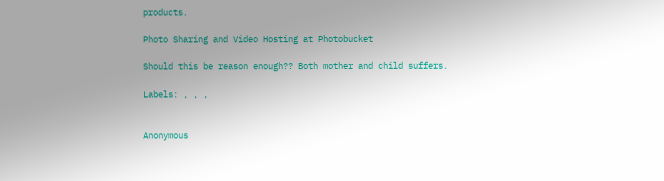products.

Photo Sharing and Video Hosting at Photobucket

Should this be reason enough?? Both mother and child suffers.

Labels: , , ,


Anonymous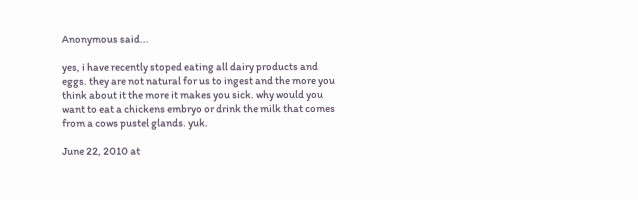Anonymous said...

yes, i have recently stoped eating all dairy products and eggs. they are not natural for us to ingest and the more you think about it the more it makes you sick. why would you want to eat a chickens embryo or drink the milk that comes from a cows pustel glands. yuk.

June 22, 2010 at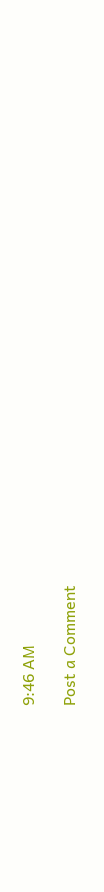9:46 AM

Post a Comment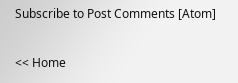Subscribe to Post Comments [Atom]

<< Home